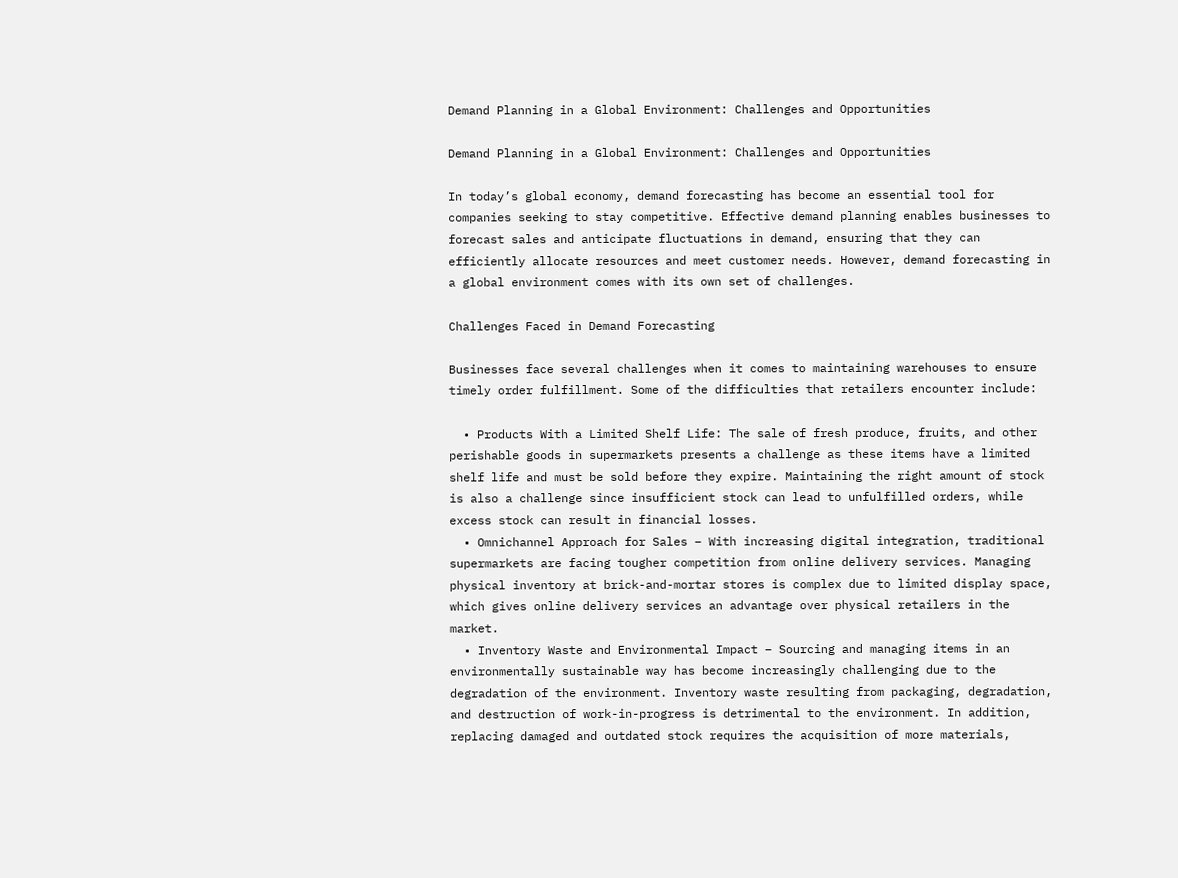Demand Planning in a Global Environment: Challenges and Opportunities

Demand Planning in a Global Environment: Challenges and Opportunities

In today’s global economy, demand forecasting has become an essential tool for companies seeking to stay competitive. Effective demand planning enables businesses to forecast sales and anticipate fluctuations in demand, ensuring that they can efficiently allocate resources and meet customer needs. However, demand forecasting in a global environment comes with its own set of challenges.

Challenges Faced in Demand Forecasting

Businesses face several challenges when it comes to maintaining warehouses to ensure timely order fulfillment. Some of the difficulties that retailers encounter include:

  • Products With a Limited Shelf Life: The sale of fresh produce, fruits, and other perishable goods in supermarkets presents a challenge as these items have a limited shelf life and must be sold before they expire. Maintaining the right amount of stock is also a challenge since insufficient stock can lead to unfulfilled orders, while excess stock can result in financial losses.
  • Omnichannel Approach for Sales – With increasing digital integration, traditional supermarkets are facing tougher competition from online delivery services. Managing physical inventory at brick-and-mortar stores is complex due to limited display space, which gives online delivery services an advantage over physical retailers in the market.
  • Inventory Waste and Environmental Impact – Sourcing and managing items in an environmentally sustainable way has become increasingly challenging due to the degradation of the environment. Inventory waste resulting from packaging, degradation, and destruction of work-in-progress is detrimental to the environment. In addition, replacing damaged and outdated stock requires the acquisition of more materials,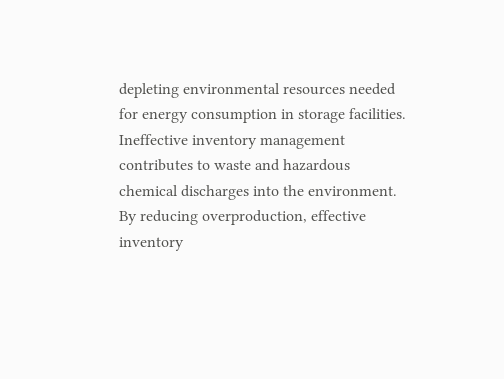depleting environmental resources needed for energy consumption in storage facilities. Ineffective inventory management contributes to waste and hazardous chemical discharges into the environment. By reducing overproduction, effective inventory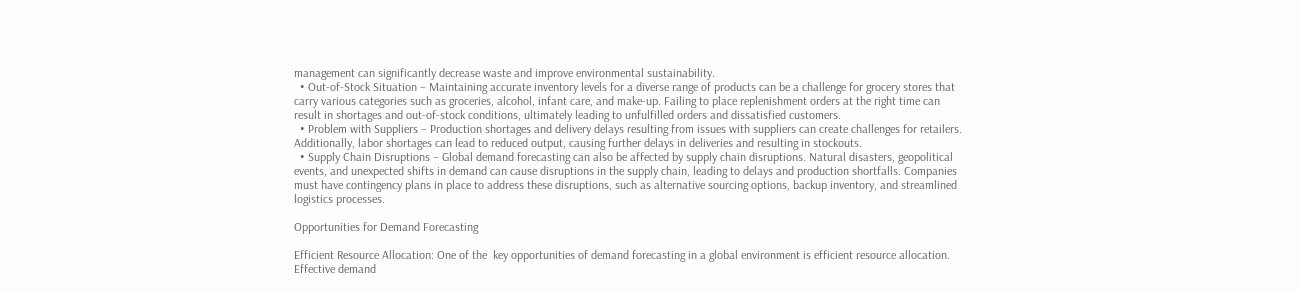management can significantly decrease waste and improve environmental sustainability.
  • Out-of-Stock Situation – Maintaining accurate inventory levels for a diverse range of products can be a challenge for grocery stores that carry various categories such as groceries, alcohol, infant care, and make-up. Failing to place replenishment orders at the right time can result in shortages and out-of-stock conditions, ultimately leading to unfulfilled orders and dissatisfied customers.
  • Problem with Suppliers – Production shortages and delivery delays resulting from issues with suppliers can create challenges for retailers. Additionally, labor shortages can lead to reduced output, causing further delays in deliveries and resulting in stockouts.
  • Supply Chain Disruptions – Global demand forecasting can also be affected by supply chain disruptions. Natural disasters, geopolitical events, and unexpected shifts in demand can cause disruptions in the supply chain, leading to delays and production shortfalls. Companies must have contingency plans in place to address these disruptions, such as alternative sourcing options, backup inventory, and streamlined logistics processes.

Opportunities for Demand Forecasting

Efficient Resource Allocation: One of the  key opportunities of demand forecasting in a global environment is efficient resource allocation. Effective demand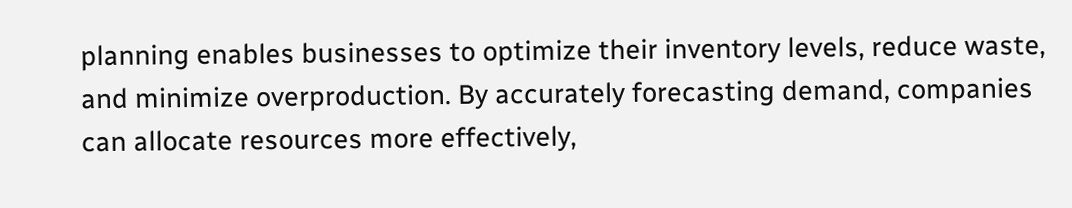planning enables businesses to optimize their inventory levels, reduce waste, and minimize overproduction. By accurately forecasting demand, companies can allocate resources more effectively,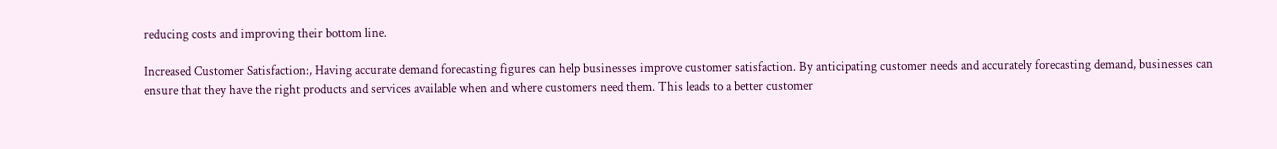reducing costs and improving their bottom line.

Increased Customer Satisfaction:, Having accurate demand forecasting figures can help businesses improve customer satisfaction. By anticipating customer needs and accurately forecasting demand, businesses can ensure that they have the right products and services available when and where customers need them. This leads to a better customer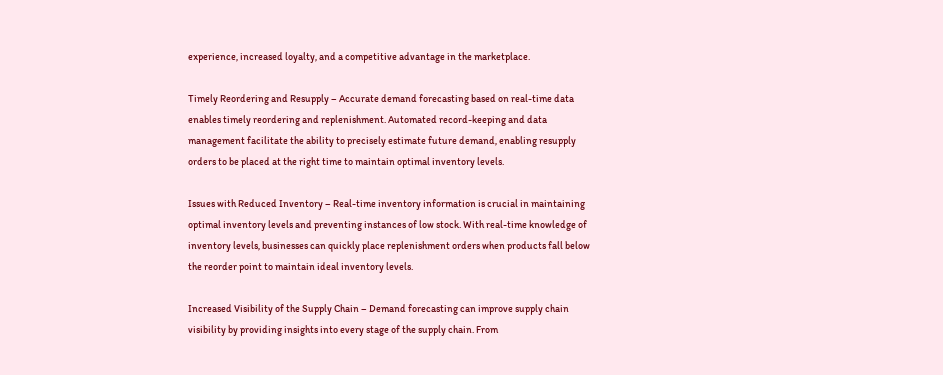experience, increased loyalty, and a competitive advantage in the marketplace.

Timely Reordering and Resupply – Accurate demand forecasting based on real-time data enables timely reordering and replenishment. Automated record-keeping and data management facilitate the ability to precisely estimate future demand, enabling resupply orders to be placed at the right time to maintain optimal inventory levels.

Issues with Reduced Inventory – Real-time inventory information is crucial in maintaining optimal inventory levels and preventing instances of low stock. With real-time knowledge of inventory levels, businesses can quickly place replenishment orders when products fall below the reorder point to maintain ideal inventory levels.

Increased Visibility of the Supply Chain – Demand forecasting can improve supply chain visibility by providing insights into every stage of the supply chain. From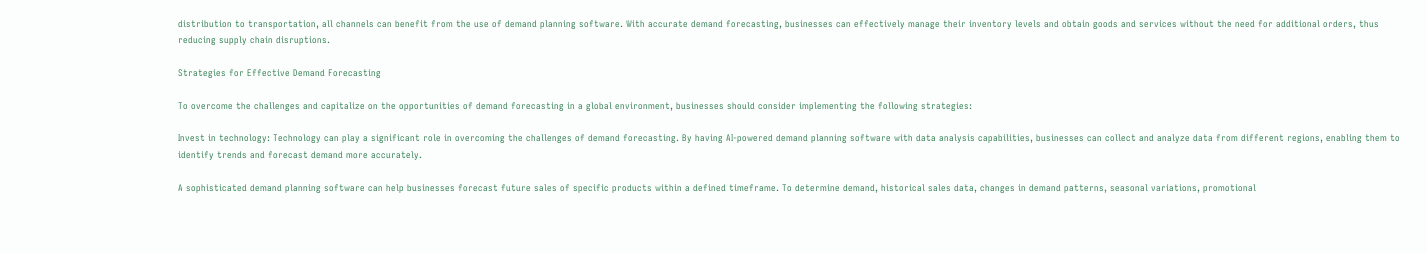distribution to transportation, all channels can benefit from the use of demand planning software. With accurate demand forecasting, businesses can effectively manage their inventory levels and obtain goods and services without the need for additional orders, thus reducing supply chain disruptions.

Strategies for Effective Demand Forecasting

To overcome the challenges and capitalize on the opportunities of demand forecasting in a global environment, businesses should consider implementing the following strategies:

Invest in technology: Technology can play a significant role in overcoming the challenges of demand forecasting. By having AI-powered demand planning software with data analysis capabilities, businesses can collect and analyze data from different regions, enabling them to identify trends and forecast demand more accurately.

A sophisticated demand planning software can help businesses forecast future sales of specific products within a defined timeframe. To determine demand, historical sales data, changes in demand patterns, seasonal variations, promotional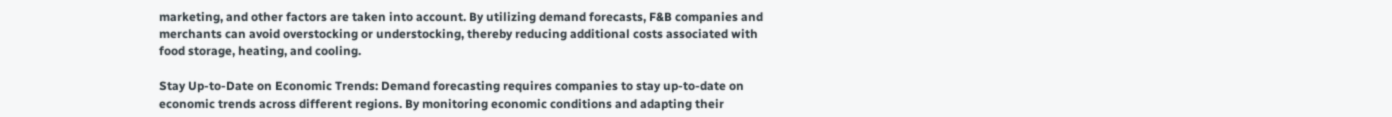marketing, and other factors are taken into account. By utilizing demand forecasts, F&B companies and merchants can avoid overstocking or understocking, thereby reducing additional costs associated with food storage, heating, and cooling.

Stay Up-to-Date on Economic Trends: Demand forecasting requires companies to stay up-to-date on economic trends across different regions. By monitoring economic conditions and adapting their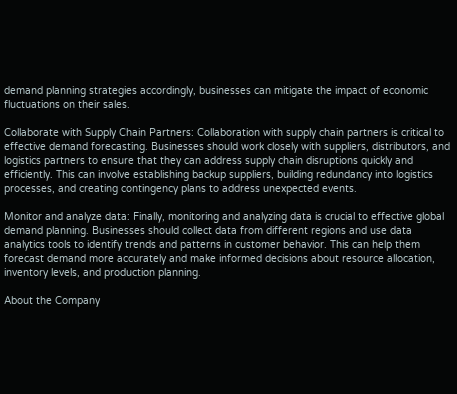demand planning strategies accordingly, businesses can mitigate the impact of economic fluctuations on their sales.

Collaborate with Supply Chain Partners: Collaboration with supply chain partners is critical to effective demand forecasting. Businesses should work closely with suppliers, distributors, and logistics partners to ensure that they can address supply chain disruptions quickly and efficiently. This can involve establishing backup suppliers, building redundancy into logistics processes, and creating contingency plans to address unexpected events.

Monitor and analyze data: Finally, monitoring and analyzing data is crucial to effective global demand planning. Businesses should collect data from different regions and use data analytics tools to identify trends and patterns in customer behavior. This can help them forecast demand more accurately and make informed decisions about resource allocation, inventory levels, and production planning.

About the Company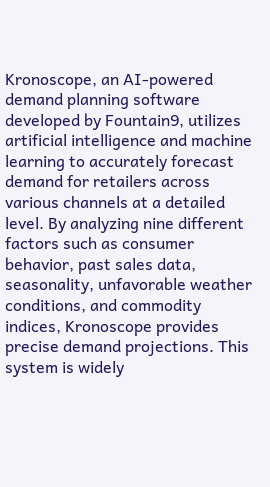Kronoscope, an AI-powered demand planning software developed by Fountain9, utilizes artificial intelligence and machine learning to accurately forecast demand for retailers across various channels at a detailed level. By analyzing nine different factors such as consumer behavior, past sales data, seasonality, unfavorable weather conditions, and commodity indices, Kronoscope provides precise demand projections. This system is widely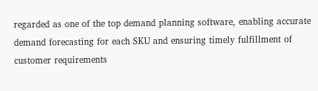regarded as one of the top demand planning software, enabling accurate demand forecasting for each SKU and ensuring timely fulfillment of customer requirements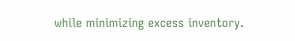while minimizing excess inventory.